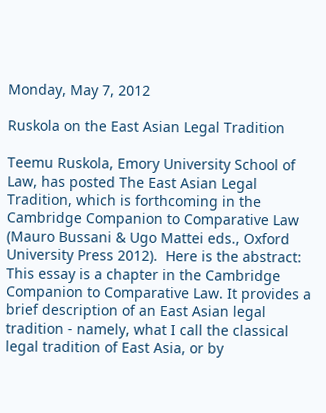Monday, May 7, 2012

Ruskola on the East Asian Legal Tradition

Teemu Ruskola, Emory University School of Law, has posted The East Asian Legal Tradition, which is forthcoming in the Cambridge Companion to Comparative Law (Mauro Bussani & Ugo Mattei eds., Oxford University Press 2012).  Here is the abstract:
This essay is a chapter in the Cambridge Companion to Comparative Law. It provides a brief description of an East Asian legal tradition - namely, what I call the classical legal tradition of East Asia, or by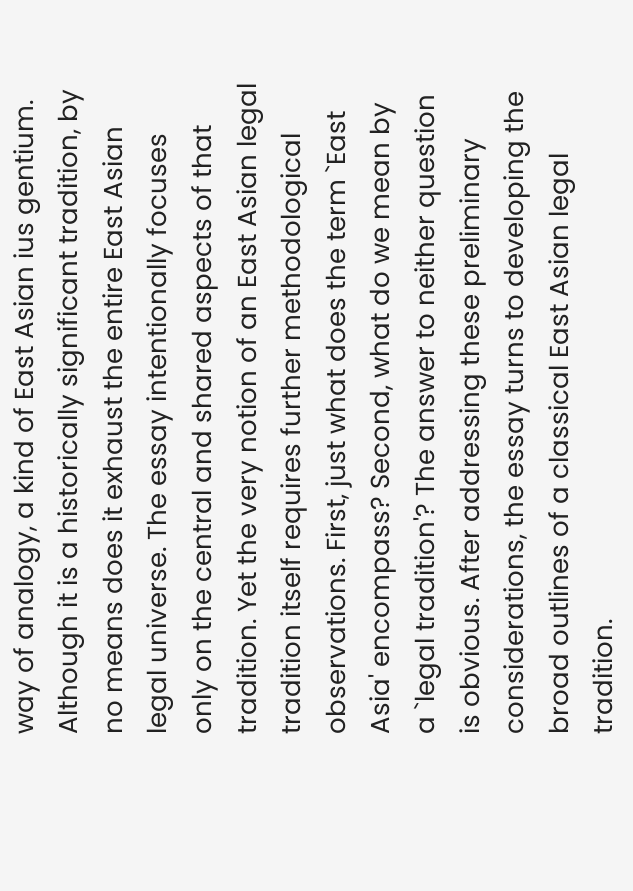way of analogy, a kind of East Asian ius gentium. Although it is a historically significant tradition, by no means does it exhaust the entire East Asian legal universe. The essay intentionally focuses only on the central and shared aspects of that tradition. Yet the very notion of an East Asian legal tradition itself requires further methodological observations. First, just what does the term `East Asia' encompass? Second, what do we mean by a `legal tradition'? The answer to neither question is obvious. After addressing these preliminary considerations, the essay turns to developing the broad outlines of a classical East Asian legal tradition.